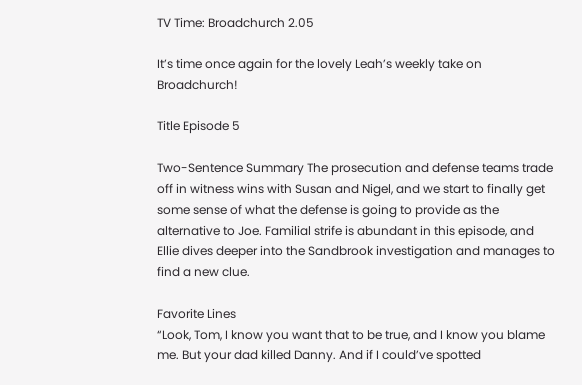TV Time: Broadchurch 2.05

It’s time once again for the lovely Leah’s weekly take on Broadchurch!

Title Episode 5

Two-Sentence Summary The prosecution and defense teams trade off in witness wins with Susan and Nigel, and we start to finally get some sense of what the defense is going to provide as the alternative to Joe. Familial strife is abundant in this episode, and Ellie dives deeper into the Sandbrook investigation and manages to find a new clue.

Favorite Lines
“Look, Tom, I know you want that to be true, and I know you blame me. But your dad killed Danny. And if I could’ve spotted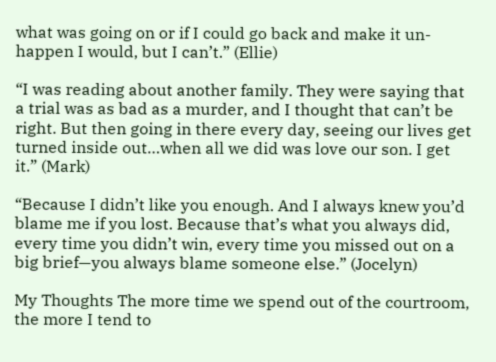what was going on or if I could go back and make it un-happen I would, but I can’t.” (Ellie)

“I was reading about another family. They were saying that a trial was as bad as a murder, and I thought that can’t be right. But then going in there every day, seeing our lives get turned inside out…when all we did was love our son. I get it.” (Mark)

“Because I didn’t like you enough. And I always knew you’d blame me if you lost. Because that’s what you always did, every time you didn’t win, every time you missed out on a big brief—you always blame someone else.” (Jocelyn)

My Thoughts The more time we spend out of the courtroom, the more I tend to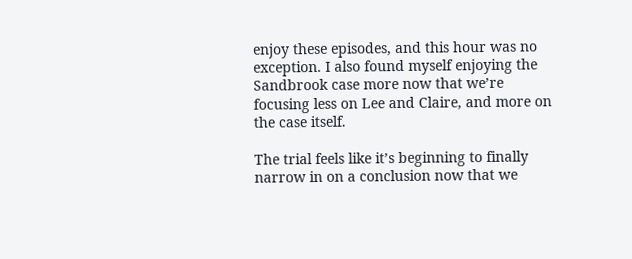enjoy these episodes, and this hour was no exception. I also found myself enjoying the Sandbrook case more now that we’re focusing less on Lee and Claire, and more on the case itself.

The trial feels like it’s beginning to finally narrow in on a conclusion now that we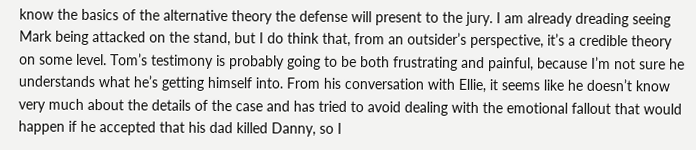know the basics of the alternative theory the defense will present to the jury. I am already dreading seeing Mark being attacked on the stand, but I do think that, from an outsider’s perspective, it’s a credible theory on some level. Tom’s testimony is probably going to be both frustrating and painful, because I’m not sure he understands what he’s getting himself into. From his conversation with Ellie, it seems like he doesn’t know very much about the details of the case and has tried to avoid dealing with the emotional fallout that would happen if he accepted that his dad killed Danny, so I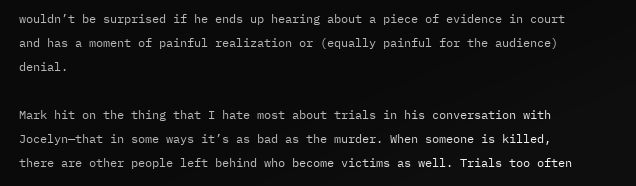wouldn’t be surprised if he ends up hearing about a piece of evidence in court and has a moment of painful realization or (equally painful for the audience) denial.

Mark hit on the thing that I hate most about trials in his conversation with Jocelyn—that in some ways it’s as bad as the murder. When someone is killed, there are other people left behind who become victims as well. Trials too often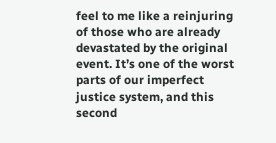feel to me like a reinjuring of those who are already devastated by the original event. It’s one of the worst parts of our imperfect justice system, and this second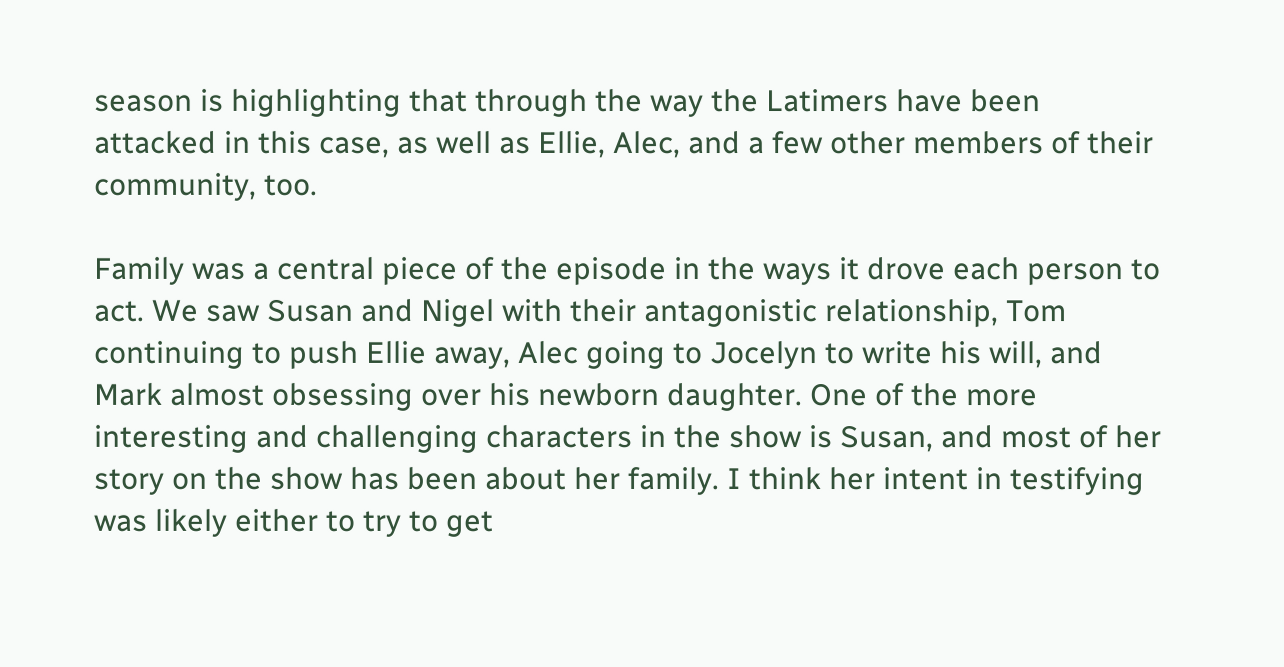season is highlighting that through the way the Latimers have been attacked in this case, as well as Ellie, Alec, and a few other members of their community, too.

Family was a central piece of the episode in the ways it drove each person to act. We saw Susan and Nigel with their antagonistic relationship, Tom continuing to push Ellie away, Alec going to Jocelyn to write his will, and Mark almost obsessing over his newborn daughter. One of the more interesting and challenging characters in the show is Susan, and most of her story on the show has been about her family. I think her intent in testifying was likely either to try to get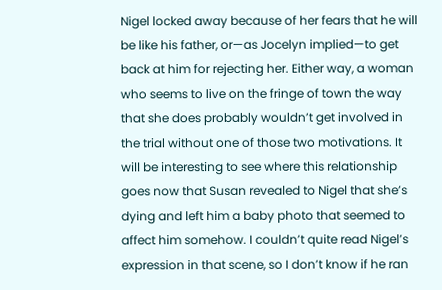Nigel locked away because of her fears that he will be like his father, or—as Jocelyn implied—to get back at him for rejecting her. Either way, a woman who seems to live on the fringe of town the way that she does probably wouldn’t get involved in the trial without one of those two motivations. It will be interesting to see where this relationship goes now that Susan revealed to Nigel that she’s dying and left him a baby photo that seemed to affect him somehow. I couldn’t quite read Nigel’s expression in that scene, so I don’t know if he ran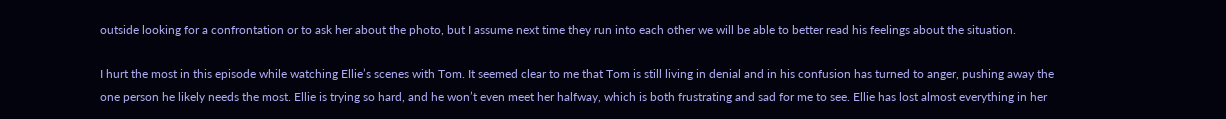outside looking for a confrontation or to ask her about the photo, but I assume next time they run into each other we will be able to better read his feelings about the situation.

I hurt the most in this episode while watching Ellie’s scenes with Tom. It seemed clear to me that Tom is still living in denial and in his confusion has turned to anger, pushing away the one person he likely needs the most. Ellie is trying so hard, and he won’t even meet her halfway, which is both frustrating and sad for me to see. Ellie has lost almost everything in her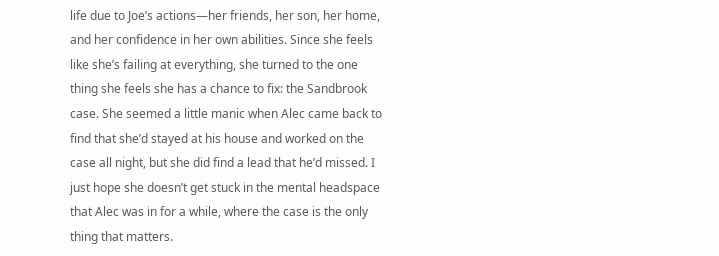life due to Joe’s actions—her friends, her son, her home, and her confidence in her own abilities. Since she feels like she’s failing at everything, she turned to the one thing she feels she has a chance to fix: the Sandbrook case. She seemed a little manic when Alec came back to find that she’d stayed at his house and worked on the case all night, but she did find a lead that he’d missed. I just hope she doesn’t get stuck in the mental headspace that Alec was in for a while, where the case is the only thing that matters.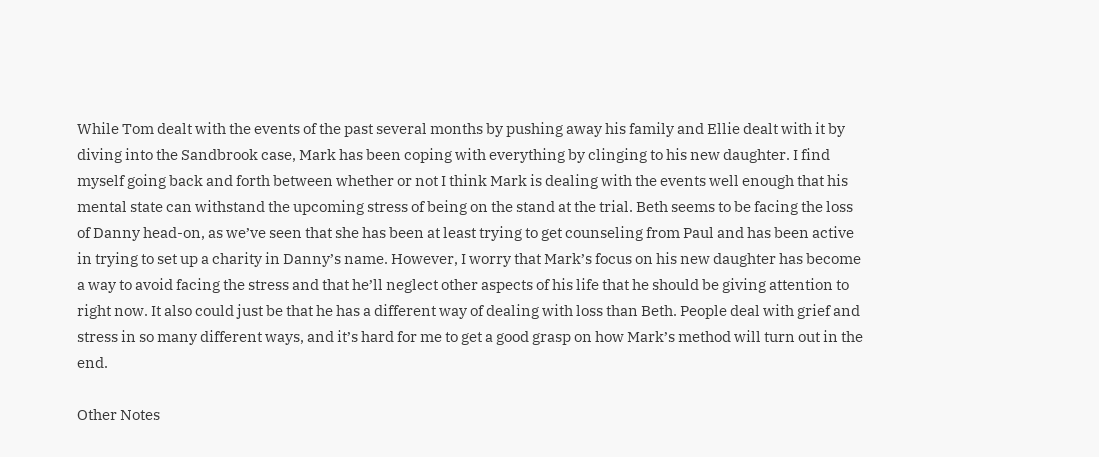While Tom dealt with the events of the past several months by pushing away his family and Ellie dealt with it by diving into the Sandbrook case, Mark has been coping with everything by clinging to his new daughter. I find myself going back and forth between whether or not I think Mark is dealing with the events well enough that his mental state can withstand the upcoming stress of being on the stand at the trial. Beth seems to be facing the loss of Danny head-on, as we’ve seen that she has been at least trying to get counseling from Paul and has been active in trying to set up a charity in Danny’s name. However, I worry that Mark’s focus on his new daughter has become a way to avoid facing the stress and that he’ll neglect other aspects of his life that he should be giving attention to right now. It also could just be that he has a different way of dealing with loss than Beth. People deal with grief and stress in so many different ways, and it’s hard for me to get a good grasp on how Mark’s method will turn out in the end.

Other Notes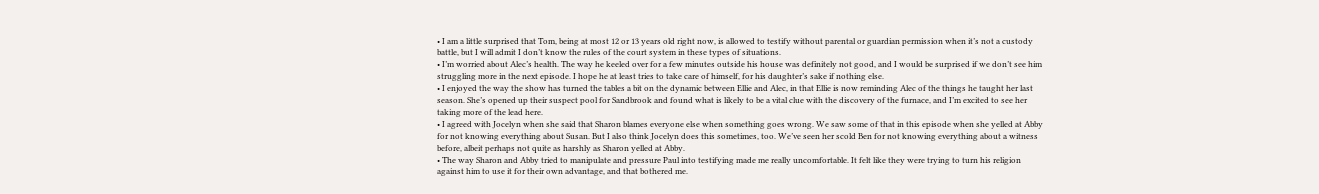• I am a little surprised that Tom, being at most 12 or 13 years old right now, is allowed to testify without parental or guardian permission when it’s not a custody battle, but I will admit I don’t know the rules of the court system in these types of situations.
• I’m worried about Alec’s health. The way he keeled over for a few minutes outside his house was definitely not good, and I would be surprised if we don’t see him struggling more in the next episode. I hope he at least tries to take care of himself, for his daughter’s sake if nothing else.
• I enjoyed the way the show has turned the tables a bit on the dynamic between Ellie and Alec, in that Ellie is now reminding Alec of the things he taught her last season. She’s opened up their suspect pool for Sandbrook and found what is likely to be a vital clue with the discovery of the furnace, and I’m excited to see her taking more of the lead here.
• I agreed with Jocelyn when she said that Sharon blames everyone else when something goes wrong. We saw some of that in this episode when she yelled at Abby for not knowing everything about Susan. But I also think Jocelyn does this sometimes, too. We’ve seen her scold Ben for not knowing everything about a witness before, albeit perhaps not quite as harshly as Sharon yelled at Abby.
• The way Sharon and Abby tried to manipulate and pressure Paul into testifying made me really uncomfortable. It felt like they were trying to turn his religion against him to use it for their own advantage, and that bothered me.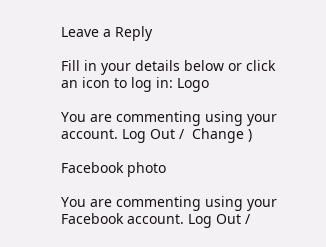Leave a Reply

Fill in your details below or click an icon to log in: Logo

You are commenting using your account. Log Out /  Change )

Facebook photo

You are commenting using your Facebook account. Log Out /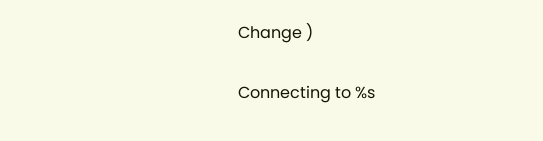Change )

Connecting to %s